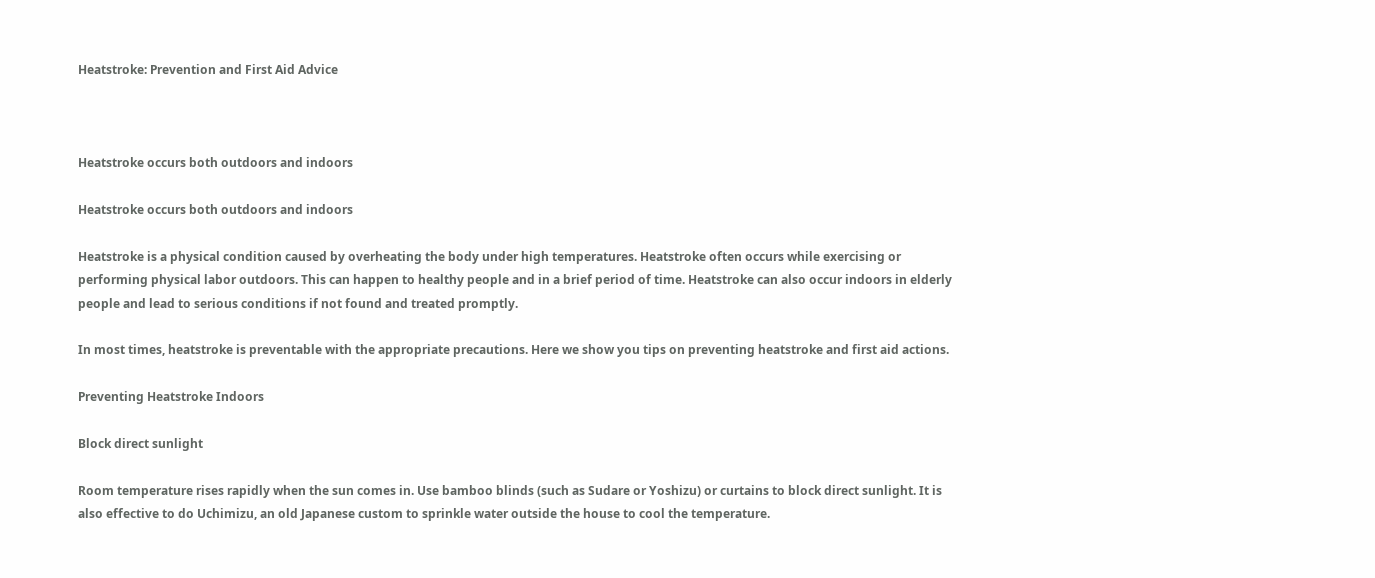Heatstroke: Prevention and First Aid Advice



Heatstroke occurs both outdoors and indoors

Heatstroke occurs both outdoors and indoors

Heatstroke is a physical condition caused by overheating the body under high temperatures. Heatstroke often occurs while exercising or performing physical labor outdoors. This can happen to healthy people and in a brief period of time. Heatstroke can also occur indoors in elderly people and lead to serious conditions if not found and treated promptly.

In most times, heatstroke is preventable with the appropriate precautions. Here we show you tips on preventing heatstroke and first aid actions.

Preventing Heatstroke Indoors

Block direct sunlight

Room temperature rises rapidly when the sun comes in. Use bamboo blinds (such as Sudare or Yoshizu) or curtains to block direct sunlight. It is also effective to do Uchimizu, an old Japanese custom to sprinkle water outside the house to cool the temperature.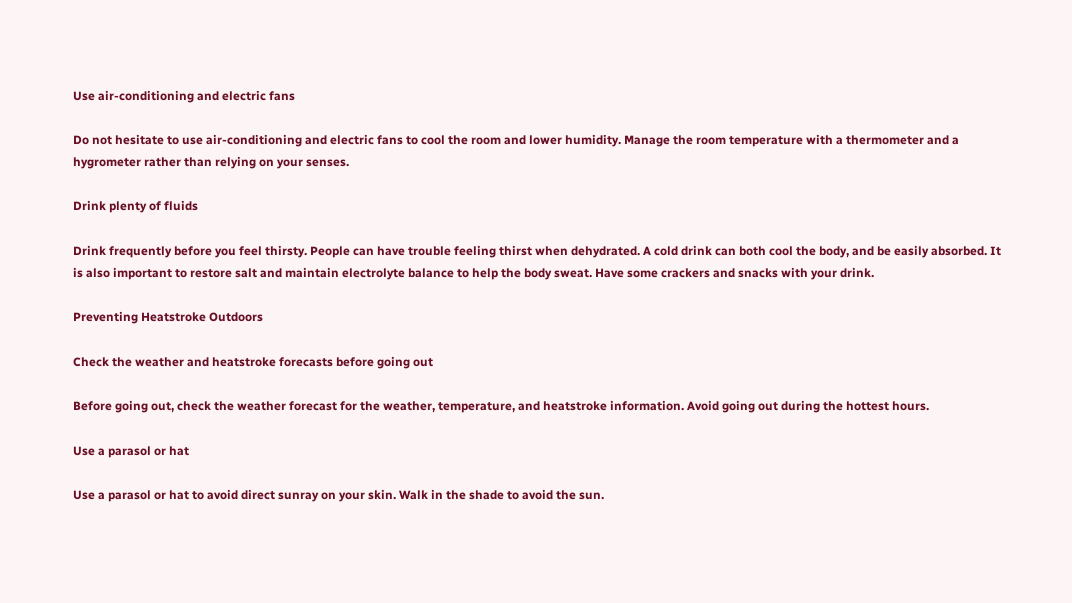Use air-conditioning and electric fans

Do not hesitate to use air-conditioning and electric fans to cool the room and lower humidity. Manage the room temperature with a thermometer and a hygrometer rather than relying on your senses.

Drink plenty of fluids

Drink frequently before you feel thirsty. People can have trouble feeling thirst when dehydrated. A cold drink can both cool the body, and be easily absorbed. It is also important to restore salt and maintain electrolyte balance to help the body sweat. Have some crackers and snacks with your drink.

Preventing Heatstroke Outdoors

Check the weather and heatstroke forecasts before going out

Before going out, check the weather forecast for the weather, temperature, and heatstroke information. Avoid going out during the hottest hours.

Use a parasol or hat

Use a parasol or hat to avoid direct sunray on your skin. Walk in the shade to avoid the sun.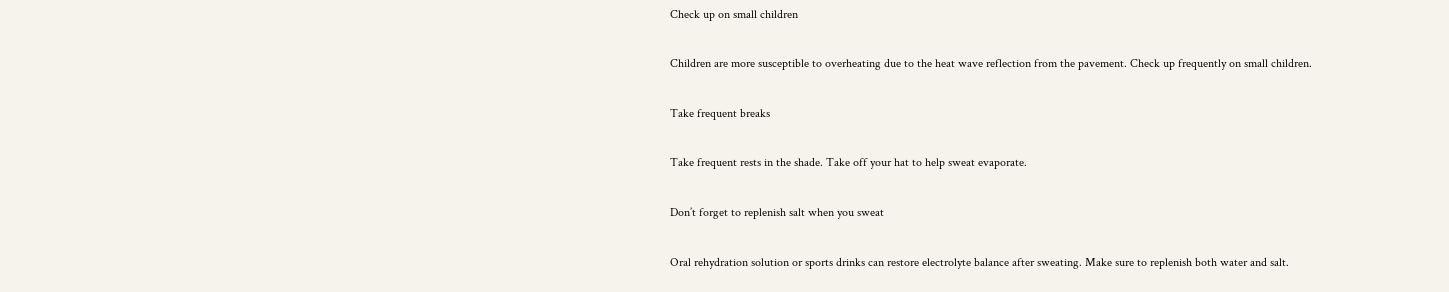Check up on small children

Children are more susceptible to overheating due to the heat wave reflection from the pavement. Check up frequently on small children.

Take frequent breaks

Take frequent rests in the shade. Take off your hat to help sweat evaporate.

Don’t forget to replenish salt when you sweat

Oral rehydration solution or sports drinks can restore electrolyte balance after sweating. Make sure to replenish both water and salt.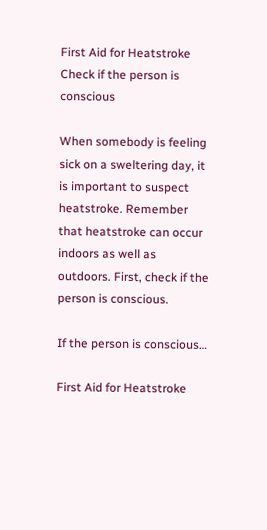First Aid for Heatstroke
Check if the person is conscious

When somebody is feeling sick on a sweltering day, it is important to suspect heatstroke. Remember that heatstroke can occur indoors as well as outdoors. First, check if the person is conscious.

If the person is conscious…

First Aid for Heatstroke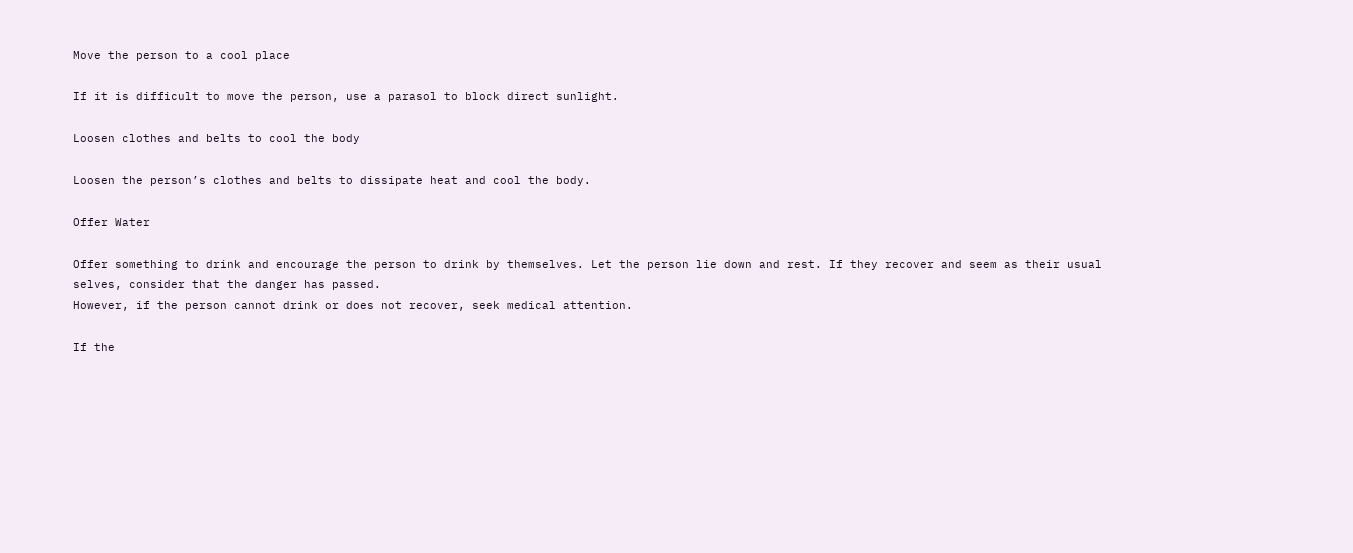Move the person to a cool place

If it is difficult to move the person, use a parasol to block direct sunlight.

Loosen clothes and belts to cool the body

Loosen the person’s clothes and belts to dissipate heat and cool the body.

Offer Water

Offer something to drink and encourage the person to drink by themselves. Let the person lie down and rest. If they recover and seem as their usual selves, consider that the danger has passed.
However, if the person cannot drink or does not recover, seek medical attention.

If the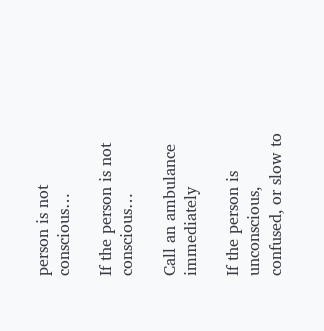person is not conscious…

If the person is not conscious…

Call an ambulance immediately

If the person is unconscious, confused, or slow to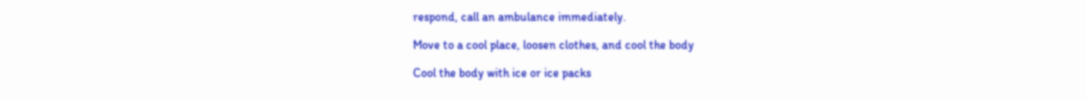respond, call an ambulance immediately.

Move to a cool place, loosen clothes, and cool the body

Cool the body with ice or ice packs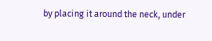by placing it around the neck, under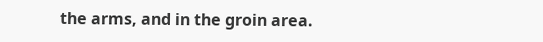the arms, and in the groin area.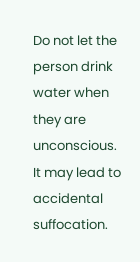Do not let the person drink water when they are unconscious. It may lead to accidental suffocation.